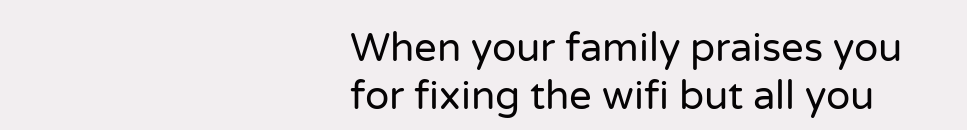When your family praises you for fixing the wifi but all you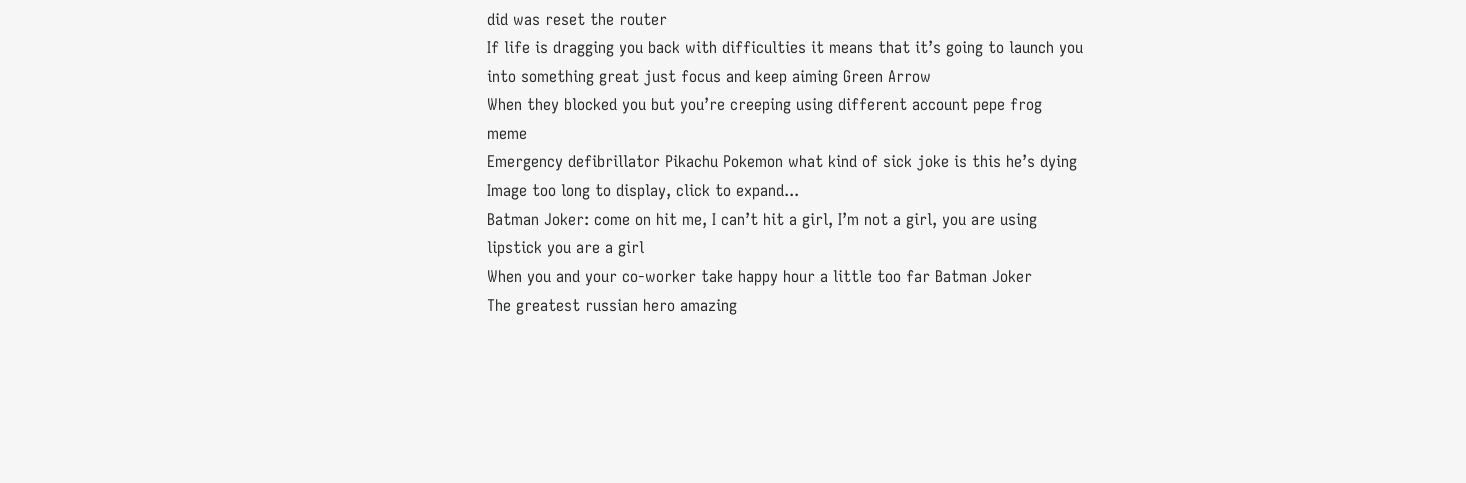did was reset the router
If life is dragging you back with difficulties it means that it’s going to launch you into something great just focus and keep aiming Green Arrow
When they blocked you but you’re creeping using different account pepe frog meme
Emergency defibrillator Pikachu Pokemon what kind of sick joke is this he’s dying
Image too long to display, click to expand...
Batman Joker: come on hit me, I can’t hit a girl, I’m not a girl, you are using lipstick you are a girl
When you and your co-worker take happy hour a little too far Batman Joker
The greatest russian hero amazing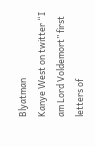Blyatman
Kanye West on twitter “I am Lord Voldemort” first letters of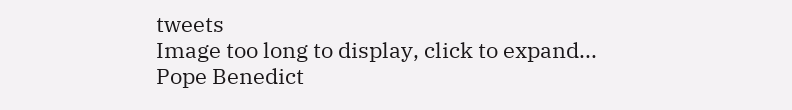tweets
Image too long to display, click to expand...
Pope Benedict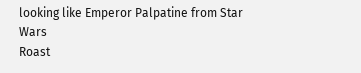looking like Emperor Palpatine from Star Wars
Roast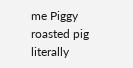me Piggy roasted pig literally